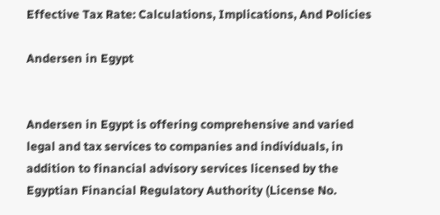Effective Tax Rate: Calculations, Implications, And Policies

Andersen in Egypt


Andersen in Egypt is offering comprehensive and varied legal and tax services to companies and individuals, in addition to financial advisory services licensed by the Egyptian Financial Regulatory Authority (License No.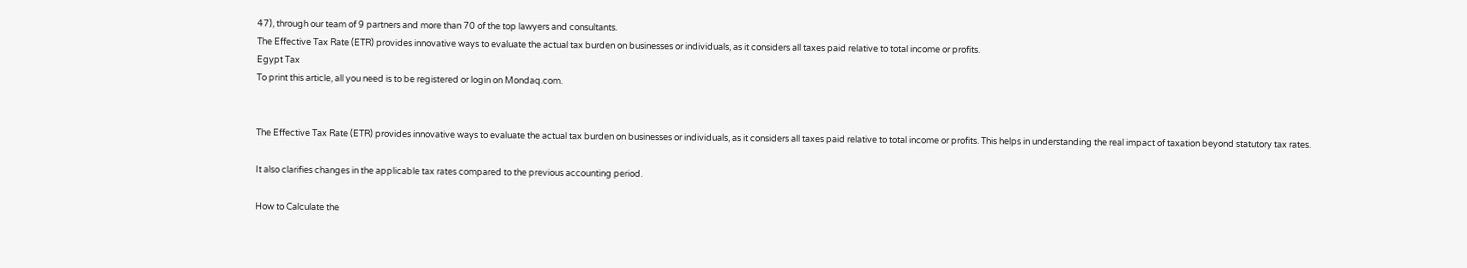47), through our team of 9 partners and more than 70 of the top lawyers and consultants.
The Effective Tax Rate (ETR) provides innovative ways to evaluate the actual tax burden on businesses or individuals, as it considers all taxes paid relative to total income or profits.
Egypt Tax
To print this article, all you need is to be registered or login on Mondaq.com.


The Effective Tax Rate (ETR) provides innovative ways to evaluate the actual tax burden on businesses or individuals, as it considers all taxes paid relative to total income or profits. This helps in understanding the real impact of taxation beyond statutory tax rates.

It also clarifies changes in the applicable tax rates compared to the previous accounting period.

How to Calculate the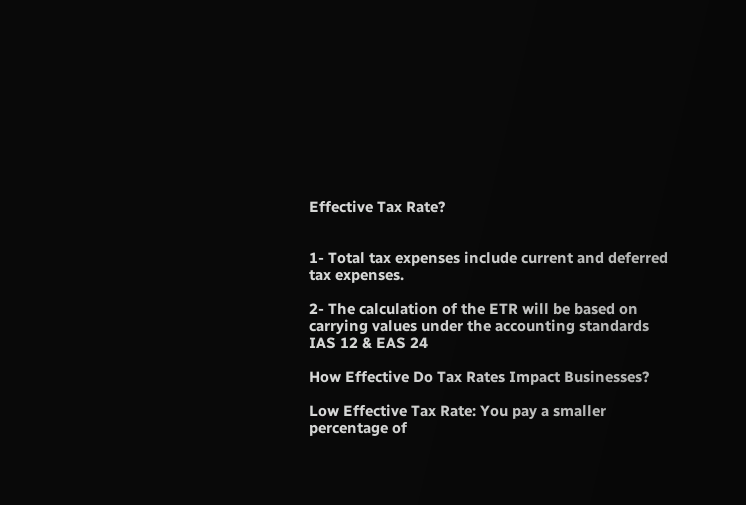Effective Tax Rate?


1- Total tax expenses include current and deferred tax expenses.

2- The calculation of the ETR will be based on carrying values under the accounting standards IAS 12 & EAS 24

How Effective Do Tax Rates Impact Businesses?

Low Effective Tax Rate: You pay a smaller percentage of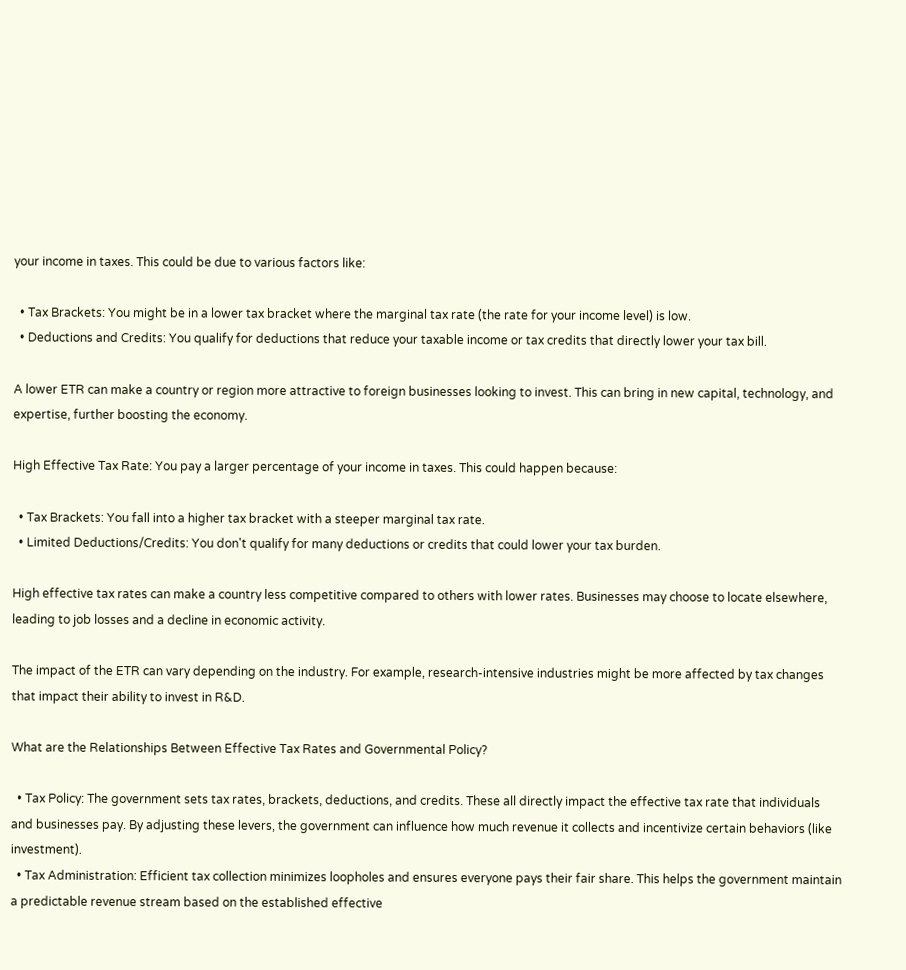your income in taxes. This could be due to various factors like:

  • Tax Brackets: You might be in a lower tax bracket where the marginal tax rate (the rate for your income level) is low.
  • Deductions and Credits: You qualify for deductions that reduce your taxable income or tax credits that directly lower your tax bill.

A lower ETR can make a country or region more attractive to foreign businesses looking to invest. This can bring in new capital, technology, and expertise, further boosting the economy.

High Effective Tax Rate: You pay a larger percentage of your income in taxes. This could happen because:

  • Tax Brackets: You fall into a higher tax bracket with a steeper marginal tax rate.
  • Limited Deductions/Credits: You don't qualify for many deductions or credits that could lower your tax burden.

High effective tax rates can make a country less competitive compared to others with lower rates. Businesses may choose to locate elsewhere, leading to job losses and a decline in economic activity.

The impact of the ETR can vary depending on the industry. For example, research-intensive industries might be more affected by tax changes that impact their ability to invest in R&D.

What are the Relationships Between Effective Tax Rates and Governmental Policy?

  • Tax Policy: The government sets tax rates, brackets, deductions, and credits. These all directly impact the effective tax rate that individuals and businesses pay. By adjusting these levers, the government can influence how much revenue it collects and incentivize certain behaviors (like investment).
  • Tax Administration: Efficient tax collection minimizes loopholes and ensures everyone pays their fair share. This helps the government maintain a predictable revenue stream based on the established effective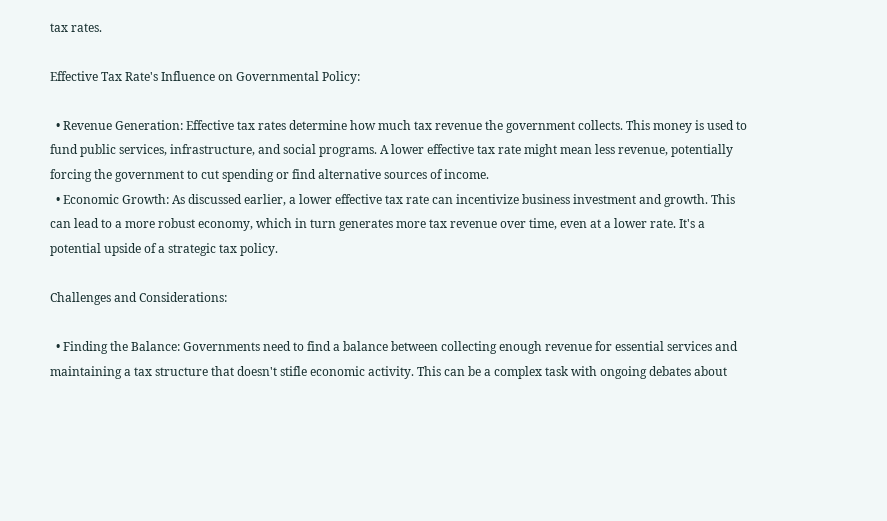tax rates.

Effective Tax Rate's Influence on Governmental Policy:

  • Revenue Generation: Effective tax rates determine how much tax revenue the government collects. This money is used to fund public services, infrastructure, and social programs. A lower effective tax rate might mean less revenue, potentially forcing the government to cut spending or find alternative sources of income.
  • Economic Growth: As discussed earlier, a lower effective tax rate can incentivize business investment and growth. This can lead to a more robust economy, which in turn generates more tax revenue over time, even at a lower rate. It's a potential upside of a strategic tax policy.

Challenges and Considerations:

  • Finding the Balance: Governments need to find a balance between collecting enough revenue for essential services and maintaining a tax structure that doesn't stifle economic activity. This can be a complex task with ongoing debates about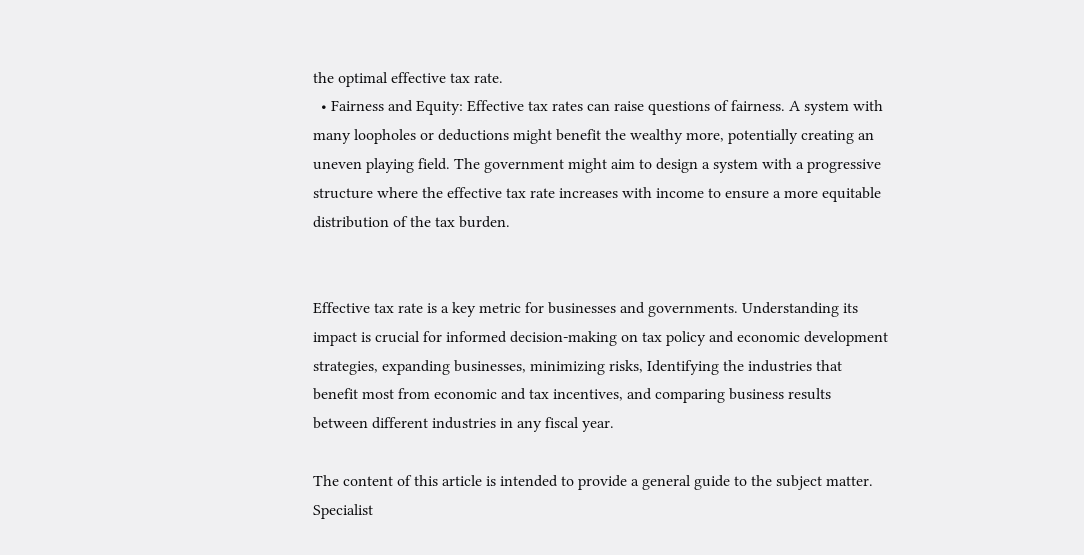the optimal effective tax rate.
  • Fairness and Equity: Effective tax rates can raise questions of fairness. A system with many loopholes or deductions might benefit the wealthy more, potentially creating an uneven playing field. The government might aim to design a system with a progressive structure where the effective tax rate increases with income to ensure a more equitable distribution of the tax burden.


Effective tax rate is a key metric for businesses and governments. Understanding its impact is crucial for informed decision-making on tax policy and economic development strategies, expanding businesses, minimizing risks, Identifying the industries that benefit most from economic and tax incentives, and comparing business results between different industries in any fiscal year.

The content of this article is intended to provide a general guide to the subject matter. Specialist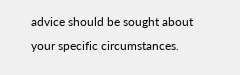advice should be sought about your specific circumstances.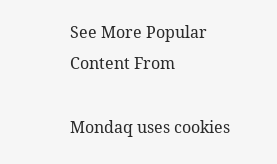See More Popular Content From

Mondaq uses cookies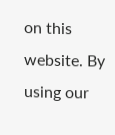on this website. By using our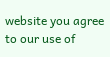website you agree to our use of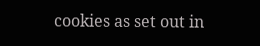cookies as set out in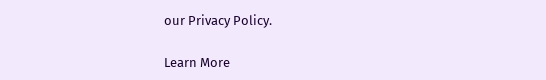our Privacy Policy.

Learn More